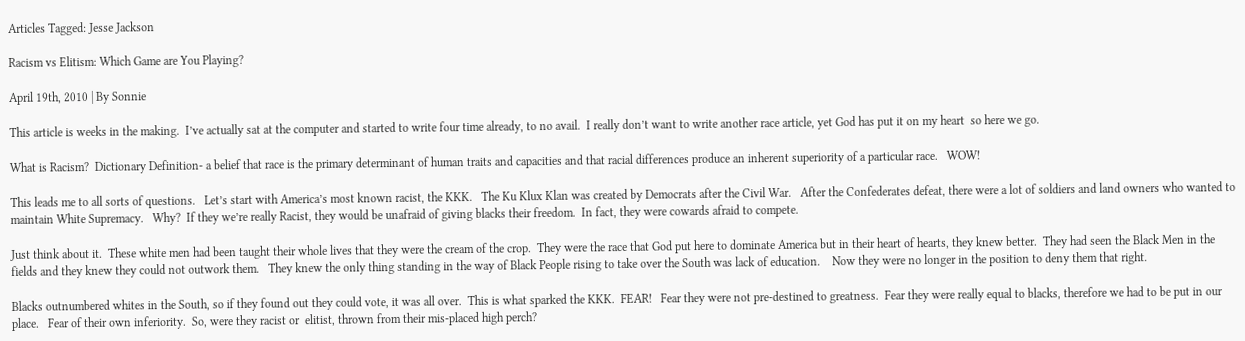Articles Tagged: Jesse Jackson

Racism vs Elitism: Which Game are You Playing?

April 19th, 2010 | By Sonnie

This article is weeks in the making.  I’ve actually sat at the computer and started to write four time already, to no avail.  I really don’t want to write another race article, yet God has put it on my heart  so here we go.

What is Racism?  Dictionary Definition- a belief that race is the primary determinant of human traits and capacities and that racial differences produce an inherent superiority of a particular race.   WOW!

This leads me to all sorts of questions.   Let’s start with America’s most known racist, the KKK.   The Ku Klux Klan was created by Democrats after the Civil War.   After the Confederates defeat, there were a lot of soldiers and land owners who wanted to maintain White Supremacy.   Why?  If they we’re really Racist, they would be unafraid of giving blacks their freedom.  In fact, they were cowards afraid to compete.

Just think about it.  These white men had been taught their whole lives that they were the cream of the crop.  They were the race that God put here to dominate America but in their heart of hearts, they knew better.  They had seen the Black Men in the fields and they knew they could not outwork them.   They knew the only thing standing in the way of Black People rising to take over the South was lack of education.    Now they were no longer in the position to deny them that right.

Blacks outnumbered whites in the South, so if they found out they could vote, it was all over.  This is what sparked the KKK.  FEAR!   Fear they were not pre-destined to greatness.  Fear they were really equal to blacks, therefore we had to be put in our place.   Fear of their own inferiority.  So, were they racist or  elitist, thrown from their mis-placed high perch?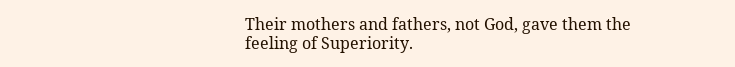Their mothers and fathers, not God, gave them the feeling of Superiority.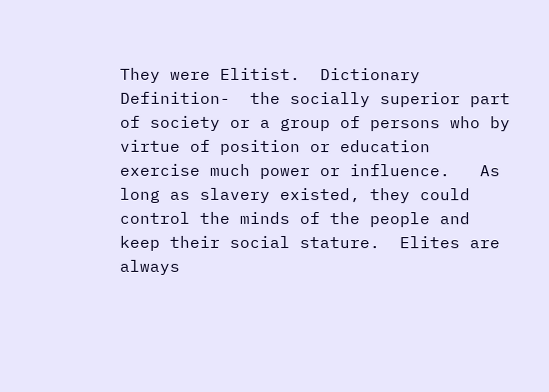They were Elitist.  Dictionary Definition-  the socially superior part of society or a group of persons who by virtue of position or education exercise much power or influence.   As long as slavery existed, they could control the minds of the people and keep their social stature.  Elites are always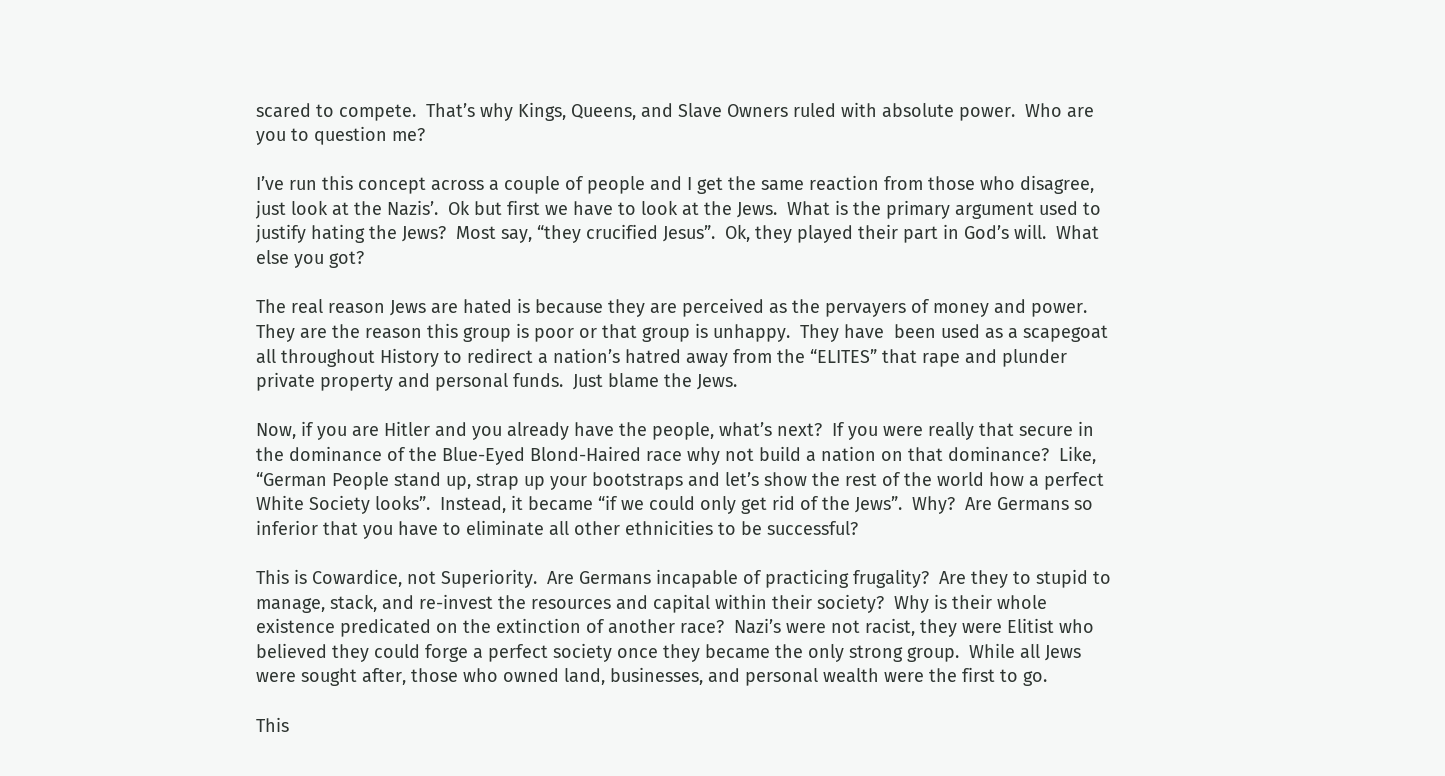scared to compete.  That’s why Kings, Queens, and Slave Owners ruled with absolute power.  Who are you to question me?

I’ve run this concept across a couple of people and I get the same reaction from those who disagree, just look at the Nazis’.  Ok but first we have to look at the Jews.  What is the primary argument used to justify hating the Jews?  Most say, “they crucified Jesus”.  Ok, they played their part in God’s will.  What else you got?

The real reason Jews are hated is because they are perceived as the pervayers of money and power.   They are the reason this group is poor or that group is unhappy.  They have  been used as a scapegoat all throughout History to redirect a nation’s hatred away from the “ELITES” that rape and plunder private property and personal funds.  Just blame the Jews.

Now, if you are Hitler and you already have the people, what’s next?  If you were really that secure in the dominance of the Blue-Eyed Blond-Haired race why not build a nation on that dominance?  Like, “German People stand up, strap up your bootstraps and let’s show the rest of the world how a perfect White Society looks”.  Instead, it became “if we could only get rid of the Jews”.  Why?  Are Germans so inferior that you have to eliminate all other ethnicities to be successful?

This is Cowardice, not Superiority.  Are Germans incapable of practicing frugality?  Are they to stupid to manage, stack, and re-invest the resources and capital within their society?  Why is their whole existence predicated on the extinction of another race?  Nazi’s were not racist, they were Elitist who believed they could forge a perfect society once they became the only strong group.  While all Jews were sought after, those who owned land, businesses, and personal wealth were the first to go.

This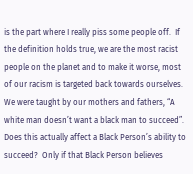is the part where I really piss some people off.  If the definition holds true, we are the most racist people on the planet and to make it worse, most of our racism is targeted back towards ourselves.   We were taught by our mothers and fathers, “A white man doesn’t want a black man to succeed”.  Does this actually affect a Black Person’s ability to succeed?  Only if that Black Person believes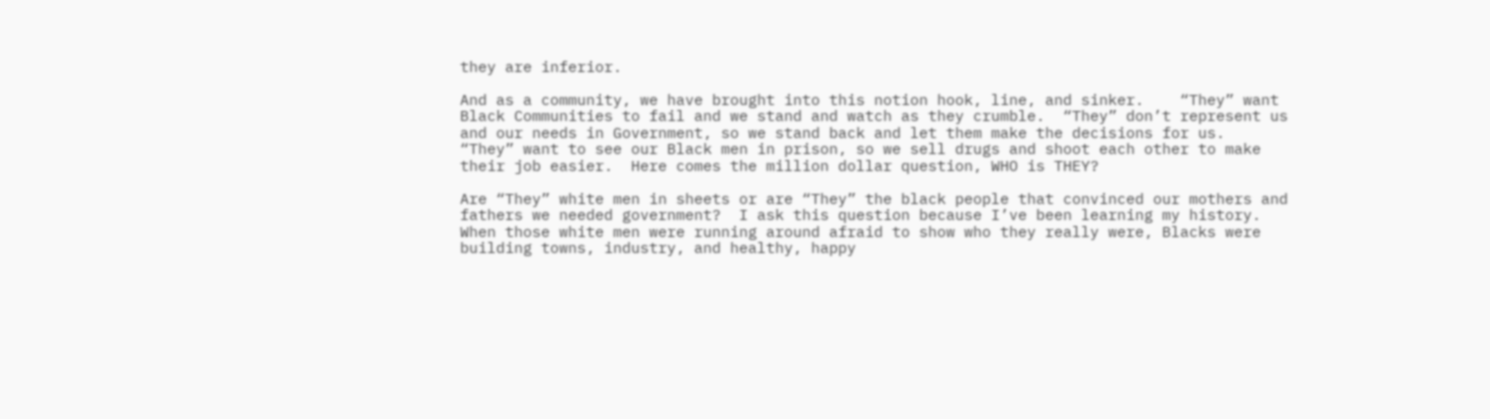they are inferior.

And as a community, we have brought into this notion hook, line, and sinker.    “They” want Black Communities to fail and we stand and watch as they crumble.  “They” don’t represent us and our needs in Government, so we stand back and let them make the decisions for us.    “They” want to see our Black men in prison, so we sell drugs and shoot each other to make their job easier.  Here comes the million dollar question, WHO is THEY?

Are “They” white men in sheets or are “They” the black people that convinced our mothers and fathers we needed government?  I ask this question because I’ve been learning my history.  When those white men were running around afraid to show who they really were, Blacks were building towns, industry, and healthy, happy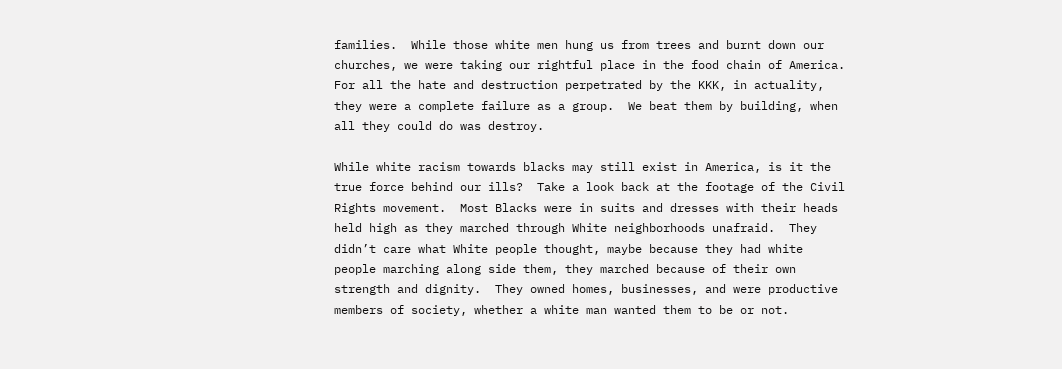families.  While those white men hung us from trees and burnt down our churches, we were taking our rightful place in the food chain of America.  For all the hate and destruction perpetrated by the KKK, in actuality, they were a complete failure as a group.  We beat them by building, when all they could do was destroy.

While white racism towards blacks may still exist in America, is it the true force behind our ills?  Take a look back at the footage of the Civil Rights movement.  Most Blacks were in suits and dresses with their heads held high as they marched through White neighborhoods unafraid.  They didn’t care what White people thought, maybe because they had white people marching along side them, they marched because of their own strength and dignity.  They owned homes, businesses, and were productive members of society, whether a white man wanted them to be or not.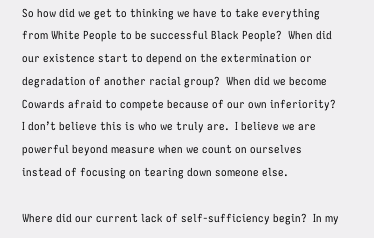So how did we get to thinking we have to take everything from White People to be successful Black People?  When did our existence start to depend on the extermination or degradation of another racial group?  When did we become Cowards afraid to compete because of our own inferiority?  I don’t believe this is who we truly are.  I believe we are powerful beyond measure when we count on ourselves instead of focusing on tearing down someone else.

Where did our current lack of self-sufficiency begin?  In my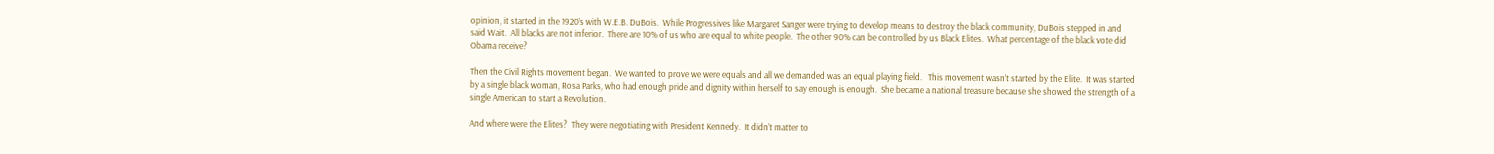opinion, it started in the 1920’s with W.E.B. DuBois.  While Progressives like Margaret Sanger were trying to develop means to destroy the black community, DuBois stepped in and said Wait.  All blacks are not inferior.  There are 10% of us who are equal to white people.  The other 90% can be controlled by us Black Elites.  What percentage of the black vote did Obama receive?

Then the Civil Rights movement began.  We wanted to prove we were equals and all we demanded was an equal playing field.   This movement wasn’t started by the Elite.  It was started by a single black woman, Rosa Parks, who had enough pride and dignity within herself to say enough is enough.  She became a national treasure because she showed the strength of a single American to start a Revolution.

And where were the Elites?  They were negotiating with President Kennedy.  It didn’t matter to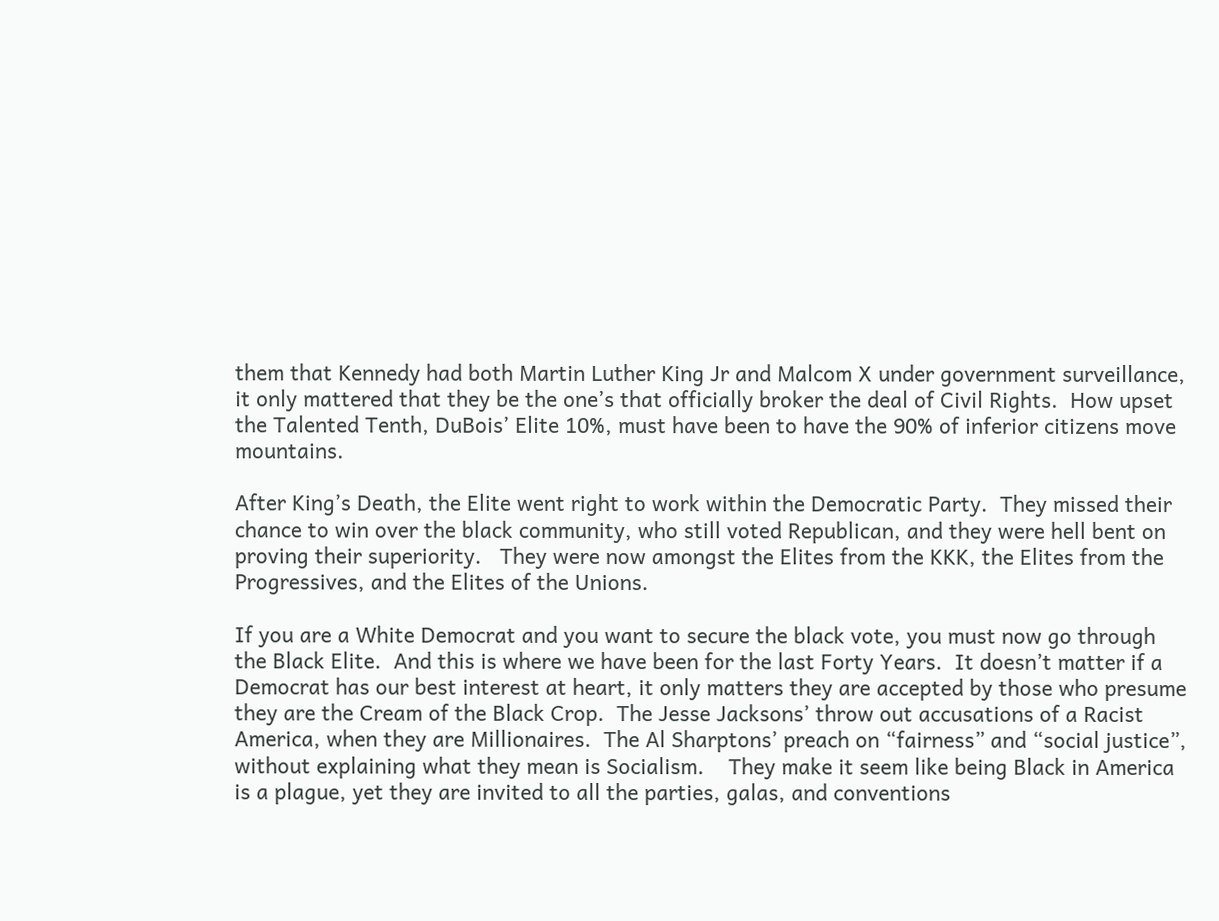them that Kennedy had both Martin Luther King Jr and Malcom X under government surveillance, it only mattered that they be the one’s that officially broker the deal of Civil Rights.  How upset the Talented Tenth, DuBois’ Elite 10%, must have been to have the 90% of inferior citizens move mountains.

After King’s Death, the Elite went right to work within the Democratic Party.  They missed their chance to win over the black community, who still voted Republican, and they were hell bent on proving their superiority.   They were now amongst the Elites from the KKK, the Elites from the Progressives, and the Elites of the Unions.

If you are a White Democrat and you want to secure the black vote, you must now go through the Black Elite.  And this is where we have been for the last Forty Years.  It doesn’t matter if a Democrat has our best interest at heart, it only matters they are accepted by those who presume they are the Cream of the Black Crop.  The Jesse Jacksons’ throw out accusations of a Racist America, when they are Millionaires.  The Al Sharptons’ preach on “fairness” and “social justice”, without explaining what they mean is Socialism.    They make it seem like being Black in America is a plague, yet they are invited to all the parties, galas, and conventions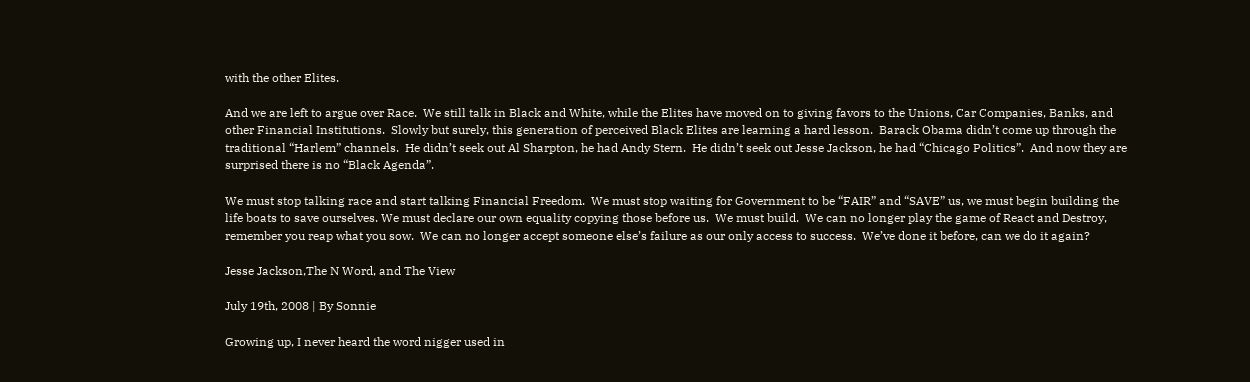with the other Elites.

And we are left to argue over Race.  We still talk in Black and White, while the Elites have moved on to giving favors to the Unions, Car Companies, Banks, and other Financial Institutions.  Slowly but surely, this generation of perceived Black Elites are learning a hard lesson.  Barack Obama didn’t come up through the traditional “Harlem” channels.  He didn’t seek out Al Sharpton, he had Andy Stern.  He didn’t seek out Jesse Jackson, he had “Chicago Politics”.  And now they are surprised there is no “Black Agenda”.

We must stop talking race and start talking Financial Freedom.  We must stop waiting for Government to be “FAIR” and “SAVE” us, we must begin building the life boats to save ourselves. We must declare our own equality copying those before us.  We must build.  We can no longer play the game of React and Destroy, remember you reap what you sow.  We can no longer accept someone else’s failure as our only access to success.  We’ve done it before, can we do it again?

Jesse Jackson,The N Word, and The View

July 19th, 2008 | By Sonnie

Growing up, I never heard the word nigger used in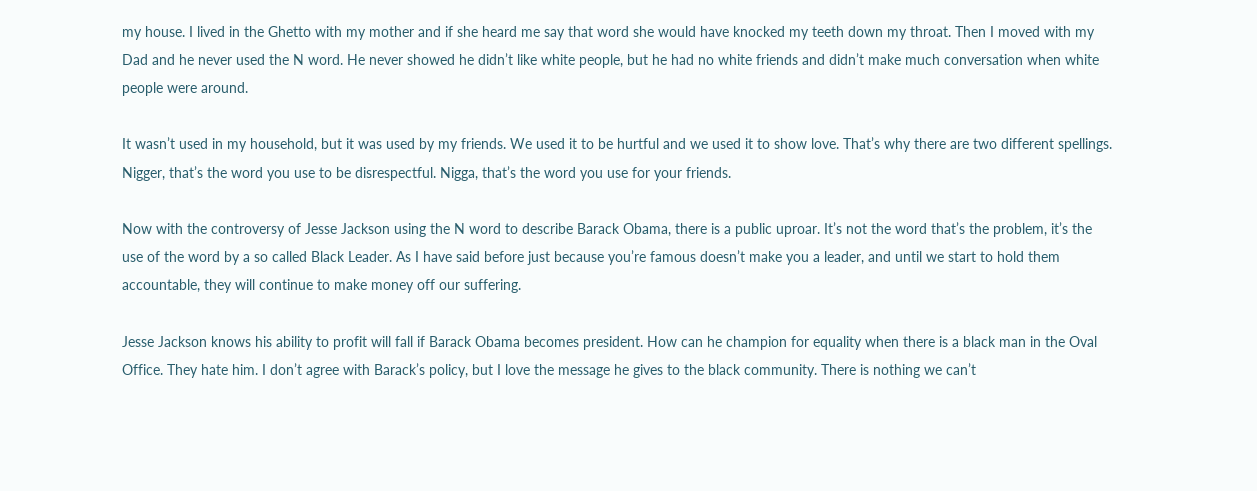my house. I lived in the Ghetto with my mother and if she heard me say that word she would have knocked my teeth down my throat. Then I moved with my Dad and he never used the N word. He never showed he didn’t like white people, but he had no white friends and didn’t make much conversation when white people were around.

It wasn’t used in my household, but it was used by my friends. We used it to be hurtful and we used it to show love. That’s why there are two different spellings. Nigger, that’s the word you use to be disrespectful. Nigga, that’s the word you use for your friends.

Now with the controversy of Jesse Jackson using the N word to describe Barack Obama, there is a public uproar. It’s not the word that’s the problem, it’s the use of the word by a so called Black Leader. As I have said before just because you’re famous doesn’t make you a leader, and until we start to hold them accountable, they will continue to make money off our suffering.

Jesse Jackson knows his ability to profit will fall if Barack Obama becomes president. How can he champion for equality when there is a black man in the Oval Office. They hate him. I don’t agree with Barack’s policy, but I love the message he gives to the black community. There is nothing we can’t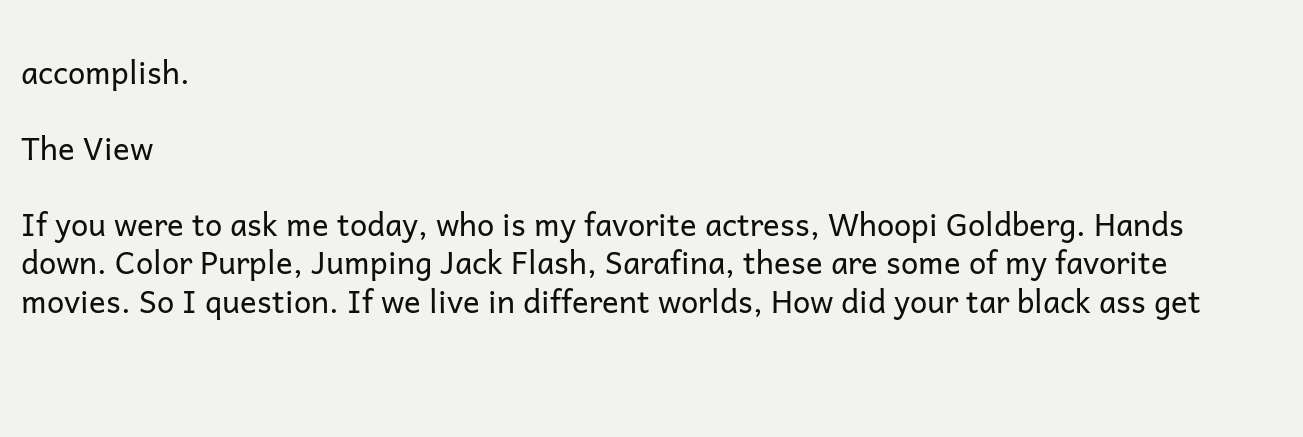accomplish.

The View

If you were to ask me today, who is my favorite actress, Whoopi Goldberg. Hands down. Color Purple, Jumping Jack Flash, Sarafina, these are some of my favorite movies. So I question. If we live in different worlds, How did your tar black ass get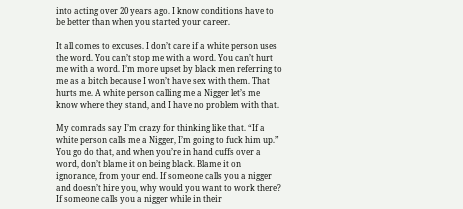into acting over 20 years ago. I know conditions have to be better than when you started your career.

It all comes to excuses. I don’t care if a white person uses the word. You can’t stop me with a word. You can’t hurt me with a word. I’m more upset by black men referring to me as a bitch because I won’t have sex with them. That hurts me. A white person calling me a Nigger let’s me know where they stand, and I have no problem with that.

My comrads say I’m crazy for thinking like that. “If a white person calls me a Nigger, I’m going to fuck him up.” You go do that, and when you’re in hand cuffs over a word, don’t blame it on being black. Blame it on ignorance, from your end. If someone calls you a nigger and doesn’t hire you, why would you want to work there? If someone calls you a nigger while in their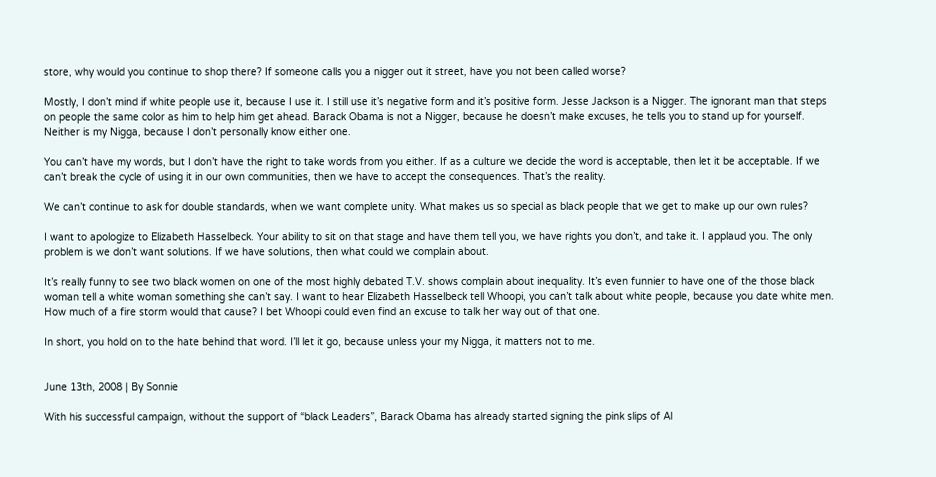store, why would you continue to shop there? If someone calls you a nigger out it street, have you not been called worse?

Mostly, I don’t mind if white people use it, because I use it. I still use it’s negative form and it’s positive form. Jesse Jackson is a Nigger. The ignorant man that steps on people the same color as him to help him get ahead. Barack Obama is not a Nigger, because he doesn’t make excuses, he tells you to stand up for yourself. Neither is my Nigga, because I don’t personally know either one.

You can’t have my words, but I don’t have the right to take words from you either. If as a culture we decide the word is acceptable, then let it be acceptable. If we can’t break the cycle of using it in our own communities, then we have to accept the consequences. That’s the reality.

We can’t continue to ask for double standards, when we want complete unity. What makes us so special as black people that we get to make up our own rules?

I want to apologize to Elizabeth Hasselbeck. Your ability to sit on that stage and have them tell you, we have rights you don’t, and take it. I applaud you. The only problem is we don’t want solutions. If we have solutions, then what could we complain about.

It’s really funny to see two black women on one of the most highly debated T.V. shows complain about inequality. It’s even funnier to have one of the those black woman tell a white woman something she can’t say. I want to hear Elizabeth Hasselbeck tell Whoopi, you can’t talk about white people, because you date white men. How much of a fire storm would that cause? I bet Whoopi could even find an excuse to talk her way out of that one.

In short, you hold on to the hate behind that word. I’ll let it go, because unless your my Nigga, it matters not to me.


June 13th, 2008 | By Sonnie

With his successful campaign, without the support of “black Leaders”, Barack Obama has already started signing the pink slips of Al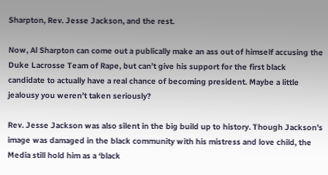Sharpton, Rev. Jesse Jackson, and the rest.

Now, Al Sharpton can come out a publically make an ass out of himself accusing the Duke Lacrosse Team of Rape, but can’t give his support for the first black candidate to actually have a real chance of becoming president. Maybe a little jealousy you weren’t taken seriously?

Rev. Jesse Jackson was also silent in the big build up to history. Though Jackson’s image was damaged in the black community with his mistress and love child, the Media still hold him as a ‘black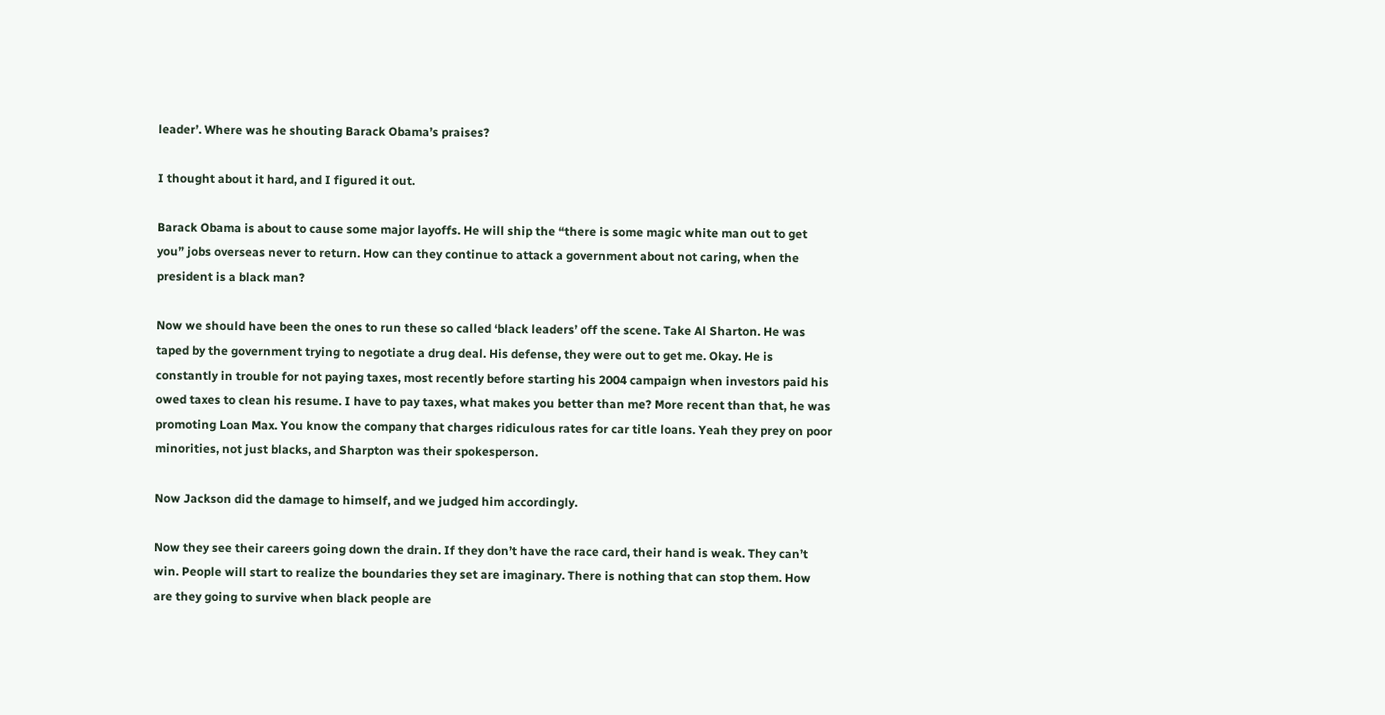leader’. Where was he shouting Barack Obama’s praises?

I thought about it hard, and I figured it out.

Barack Obama is about to cause some major layoffs. He will ship the “there is some magic white man out to get you” jobs overseas never to return. How can they continue to attack a government about not caring, when the president is a black man?

Now we should have been the ones to run these so called ‘black leaders’ off the scene. Take Al Sharton. He was taped by the government trying to negotiate a drug deal. His defense, they were out to get me. Okay. He is constantly in trouble for not paying taxes, most recently before starting his 2004 campaign when investors paid his owed taxes to clean his resume. I have to pay taxes, what makes you better than me? More recent than that, he was promoting Loan Max. You know the company that charges ridiculous rates for car title loans. Yeah they prey on poor minorities, not just blacks, and Sharpton was their spokesperson.

Now Jackson did the damage to himself, and we judged him accordingly.

Now they see their careers going down the drain. If they don’t have the race card, their hand is weak. They can’t win. People will start to realize the boundaries they set are imaginary. There is nothing that can stop them. How are they going to survive when black people are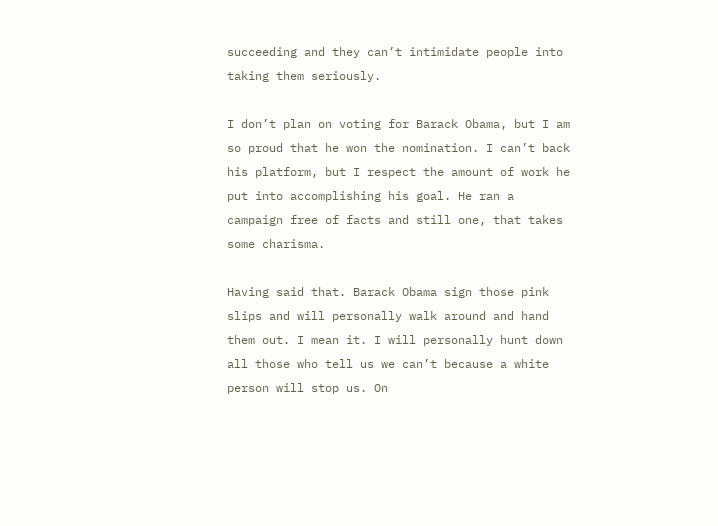succeeding and they can’t intimidate people into taking them seriously.

I don’t plan on voting for Barack Obama, but I am so proud that he won the nomination. I can’t back his platform, but I respect the amount of work he put into accomplishing his goal. He ran a campaign free of facts and still one, that takes some charisma.

Having said that. Barack Obama sign those pink slips and will personally walk around and hand them out. I mean it. I will personally hunt down all those who tell us we can’t because a white person will stop us. On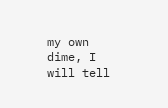my own dime, I will tell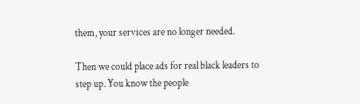them, your services are no longer needed.

Then we could place ads for real black leaders to step up. You know the people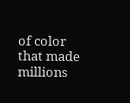of color that made millions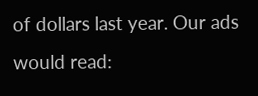of dollars last year. Our ads would read: